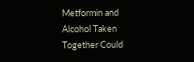Metformin and Alcohol Taken Together Could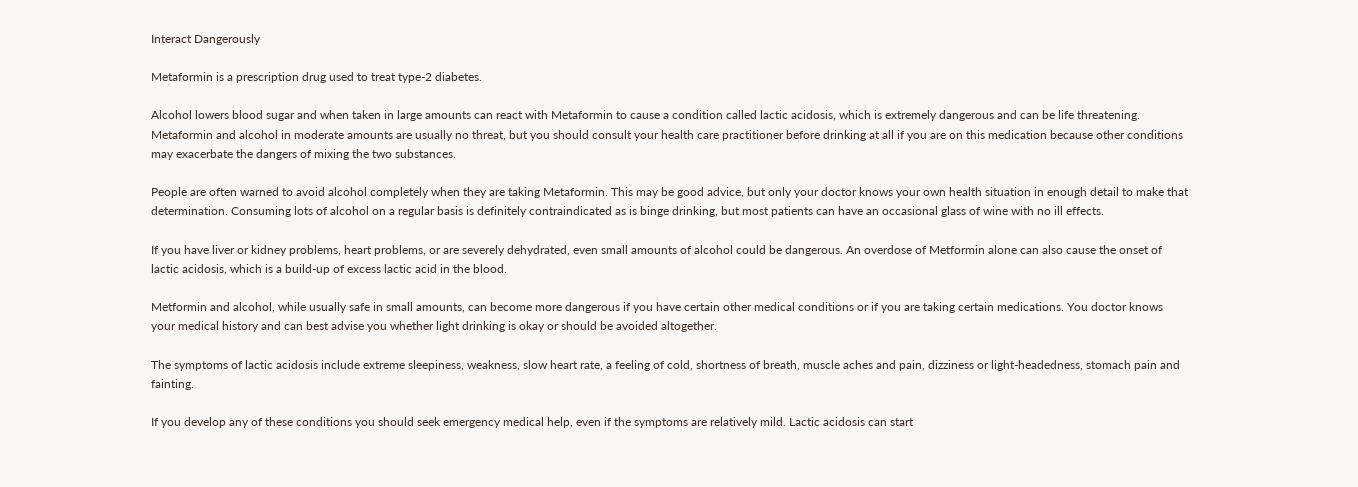Interact Dangerously

Metaformin is a prescription drug used to treat type-2 diabetes.

Alcohol lowers blood sugar and when taken in large amounts can react with Metaformin to cause a condition called lactic acidosis, which is extremely dangerous and can be life threatening. Metaformin and alcohol in moderate amounts are usually no threat, but you should consult your health care practitioner before drinking at all if you are on this medication because other conditions may exacerbate the dangers of mixing the two substances.

People are often warned to avoid alcohol completely when they are taking Metaformin. This may be good advice, but only your doctor knows your own health situation in enough detail to make that determination. Consuming lots of alcohol on a regular basis is definitely contraindicated as is binge drinking, but most patients can have an occasional glass of wine with no ill effects.

If you have liver or kidney problems, heart problems, or are severely dehydrated, even small amounts of alcohol could be dangerous. An overdose of Metformin alone can also cause the onset of lactic acidosis, which is a build-up of excess lactic acid in the blood.

Metformin and alcohol, while usually safe in small amounts, can become more dangerous if you have certain other medical conditions or if you are taking certain medications. You doctor knows your medical history and can best advise you whether light drinking is okay or should be avoided altogether.

The symptoms of lactic acidosis include extreme sleepiness, weakness, slow heart rate, a feeling of cold, shortness of breath, muscle aches and pain, dizziness or light-headedness, stomach pain and fainting.

If you develop any of these conditions you should seek emergency medical help, even if the symptoms are relatively mild. Lactic acidosis can start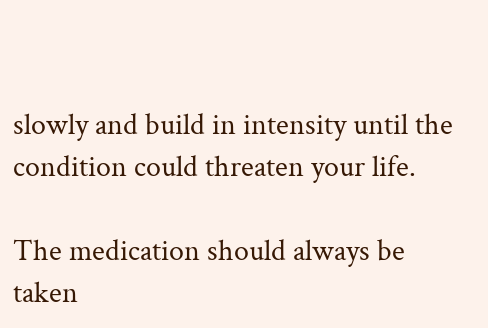slowly and build in intensity until the condition could threaten your life.

The medication should always be taken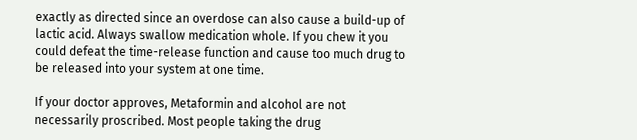exactly as directed since an overdose can also cause a build-up of lactic acid. Always swallow medication whole. If you chew it you could defeat the time-release function and cause too much drug to be released into your system at one time.

If your doctor approves, Metaformin and alcohol are not necessarily proscribed. Most people taking the drug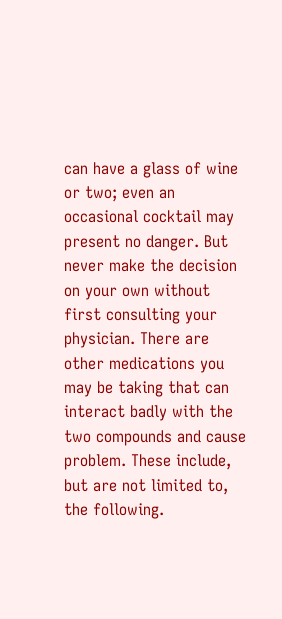can have a glass of wine or two; even an occasional cocktail may present no danger. But never make the decision on your own without first consulting your physician. There are other medications you may be taking that can interact badly with the two compounds and cause problem. These include, but are not limited to, the following.